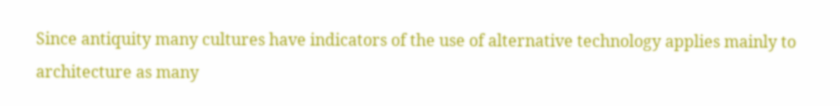Since antiquity many cultures have indicators of the use of alternative technology applies mainly to architecture as many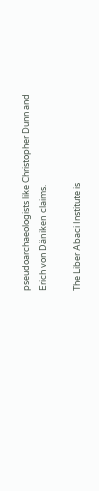pseudoarchaeologists like Christopher Dunn and Erich von Däniken claims.

The Liber Abaci Institute is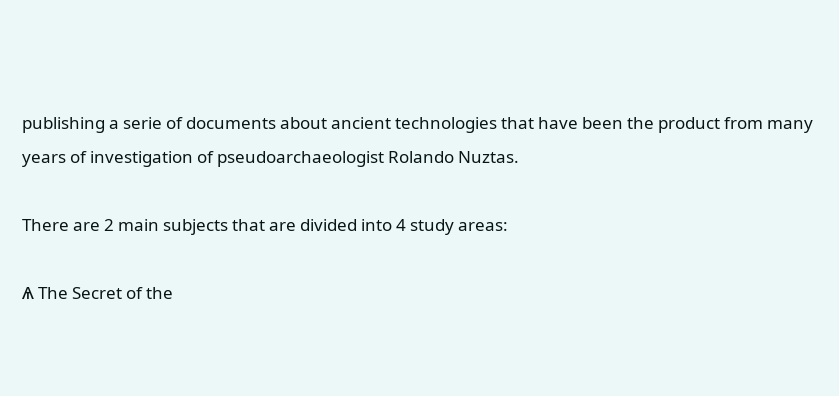publishing a serie of documents about ancient technologies that have been the product from many years of investigation of pseudoarchaeologist Rolando Nuztas.

There are 2 main subjects that are divided into 4 study areas:

Ѧ The Secret of the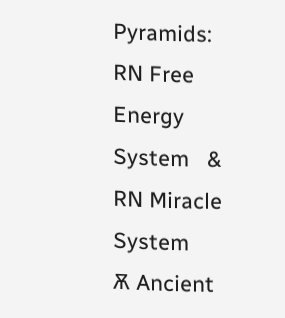Pyramids:  RN Free Energy System   &   RN Miracle System
Ѫ Ancient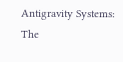Antigravity Systems:   The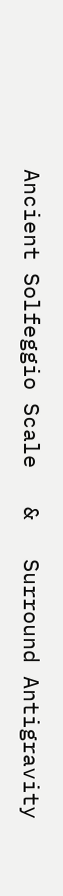Ancient Solfeggio Scale   &   Surround Antigravity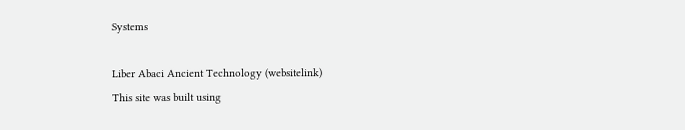Systems

Liber Abaci Ancient Technology (websitelink)
This site was built using